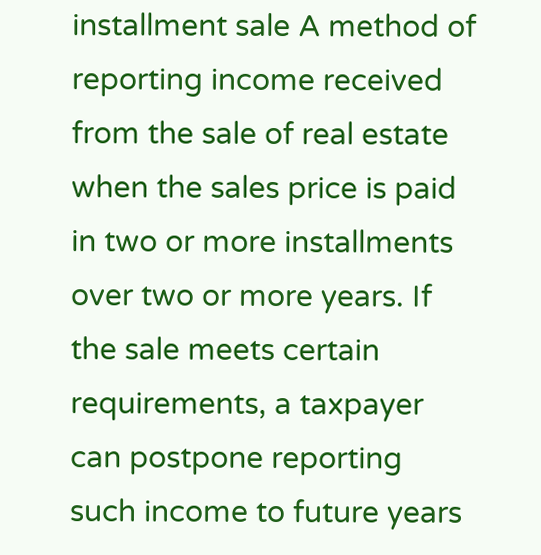installment sale A method of reporting income received from the sale of real estate when the sales price is paid in two or more installments over two or more years. If the sale meets certain requirements, a taxpayer can postpone reporting such income to future years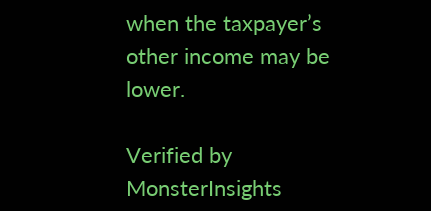when the taxpayer’s other income may be lower.

Verified by MonsterInsights